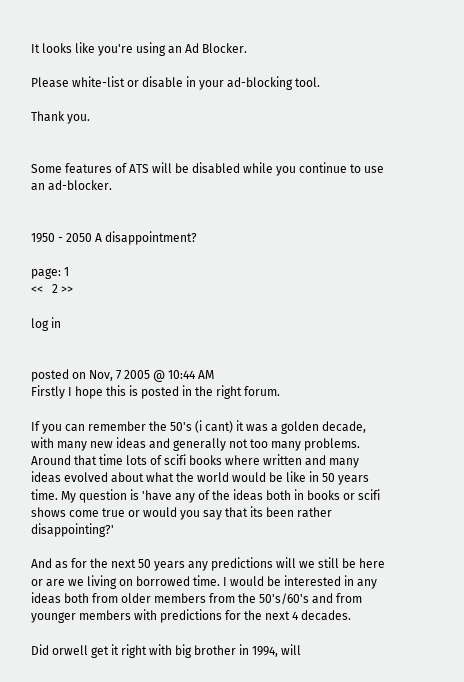It looks like you're using an Ad Blocker.

Please white-list or disable in your ad-blocking tool.

Thank you.


Some features of ATS will be disabled while you continue to use an ad-blocker.


1950 - 2050 A disappointment?

page: 1
<<   2 >>

log in


posted on Nov, 7 2005 @ 10:44 AM
Firstly I hope this is posted in the right forum.

If you can remember the 50's (i cant) it was a golden decade, with many new ideas and generally not too many problems. Around that time lots of scifi books where written and many ideas evolved about what the world would be like in 50 years time. My question is 'have any of the ideas both in books or scifi shows come true or would you say that its been rather disappointing?'

And as for the next 50 years any predictions will we still be here or are we living on borrowed time. I would be interested in any ideas both from older members from the 50's/60's and from younger members with predictions for the next 4 decades.

Did orwell get it right with big brother in 1994, will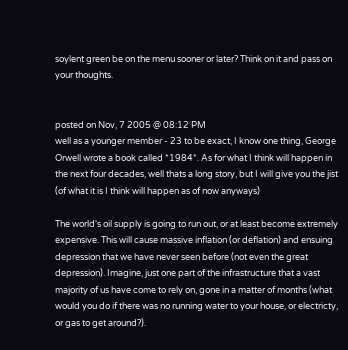soylent green be on the menu sooner or later? Think on it and pass on your thoughts.


posted on Nov, 7 2005 @ 08:12 PM
well as a younger member - 23 to be exact, I know one thing, George Orwell wrote a book called *1984*. As for what I think will happen in the next four decades, well thats a long story, but I will give you the jist (of what it is I think will happen as of now anyways)

The world's oil supply is going to run out, or at least become extremely expensive. This will cause massive inflation (or deflation) and ensuing depression that we have never seen before (not even the great depression). Imagine, just one part of the infrastructure that a vast majority of us have come to rely on, gone in a matter of months (what would you do if there was no running water to your house, or electricty, or gas to get around?).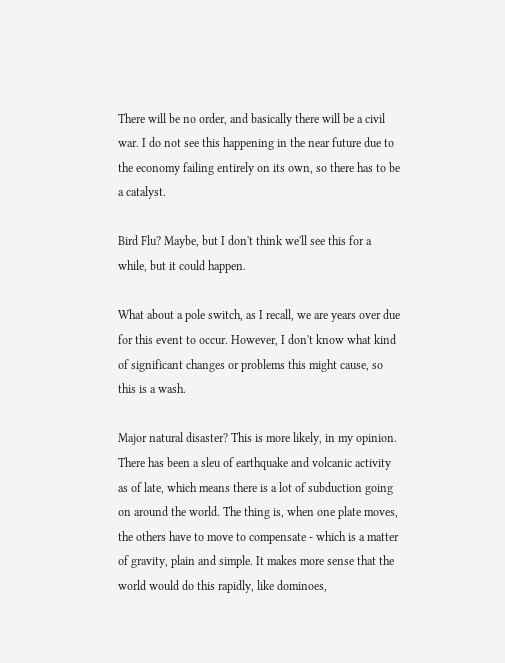There will be no order, and basically there will be a civil war. I do not see this happening in the near future due to the economy failing entirely on its own, so there has to be a catalyst.

Bird Flu? Maybe, but I don't think we'll see this for a while, but it could happen.

What about a pole switch, as I recall, we are years over due for this event to occur. However, I don't know what kind of significant changes or problems this might cause, so this is a wash.

Major natural disaster? This is more likely, in my opinion. There has been a sleu of earthquake and volcanic activity as of late, which means there is a lot of subduction going on around the world. The thing is, when one plate moves, the others have to move to compensate - which is a matter of gravity, plain and simple. It makes more sense that the world would do this rapidly, like dominoes,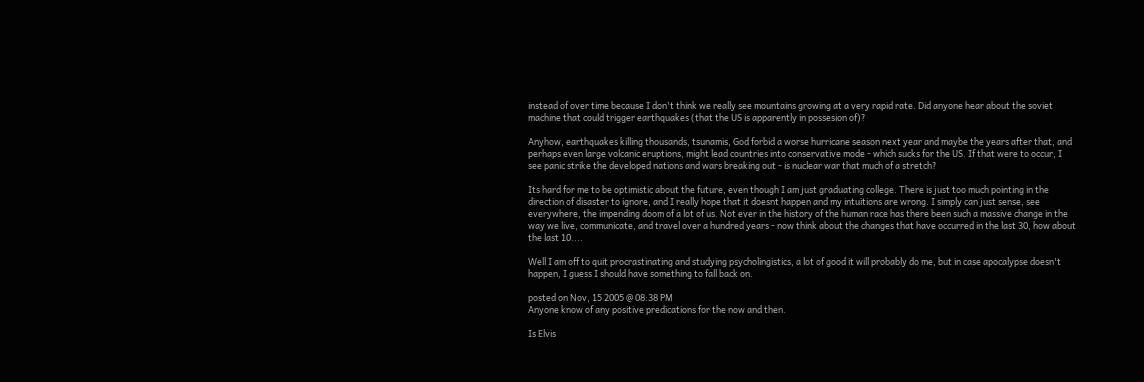instead of over time because I don't think we really see mountains growing at a very rapid rate. Did anyone hear about the soviet machine that could trigger earthquakes (that the US is apparently in possesion of)?

Anyhow, earthquakes killing thousands, tsunamis, God forbid a worse hurricane season next year and maybe the years after that, and perhaps even large volcanic eruptions, might lead countries into conservative mode - which sucks for the US. If that were to occur, I see panic strike the developed nations and wars breaking out - is nuclear war that much of a stretch?

Its hard for me to be optimistic about the future, even though I am just graduating college. There is just too much pointing in the direction of disaster to ignore, and I really hope that it doesnt happen and my intuitions are wrong. I simply can just sense, see everywhere, the impending doom of a lot of us. Not ever in the history of the human race has there been such a massive change in the way we live, communicate, and travel over a hundred years - now think about the changes that have occurred in the last 30, how about the last 10....

Well I am off to quit procrastinating and studying psycholingistics, a lot of good it will probably do me, but in case apocalypse doesn't happen, I guess I should have something to fall back on.

posted on Nov, 15 2005 @ 08:38 PM
Anyone know of any positive predications for the now and then.

Is Elvis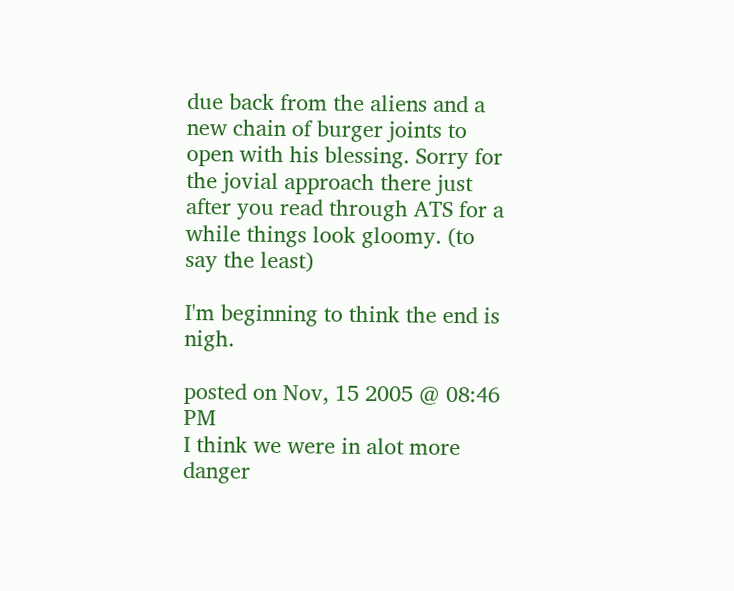due back from the aliens and a new chain of burger joints to open with his blessing. Sorry for the jovial approach there just after you read through ATS for a while things look gloomy. (to say the least)

I'm beginning to think the end is nigh.

posted on Nov, 15 2005 @ 08:46 PM
I think we were in alot more danger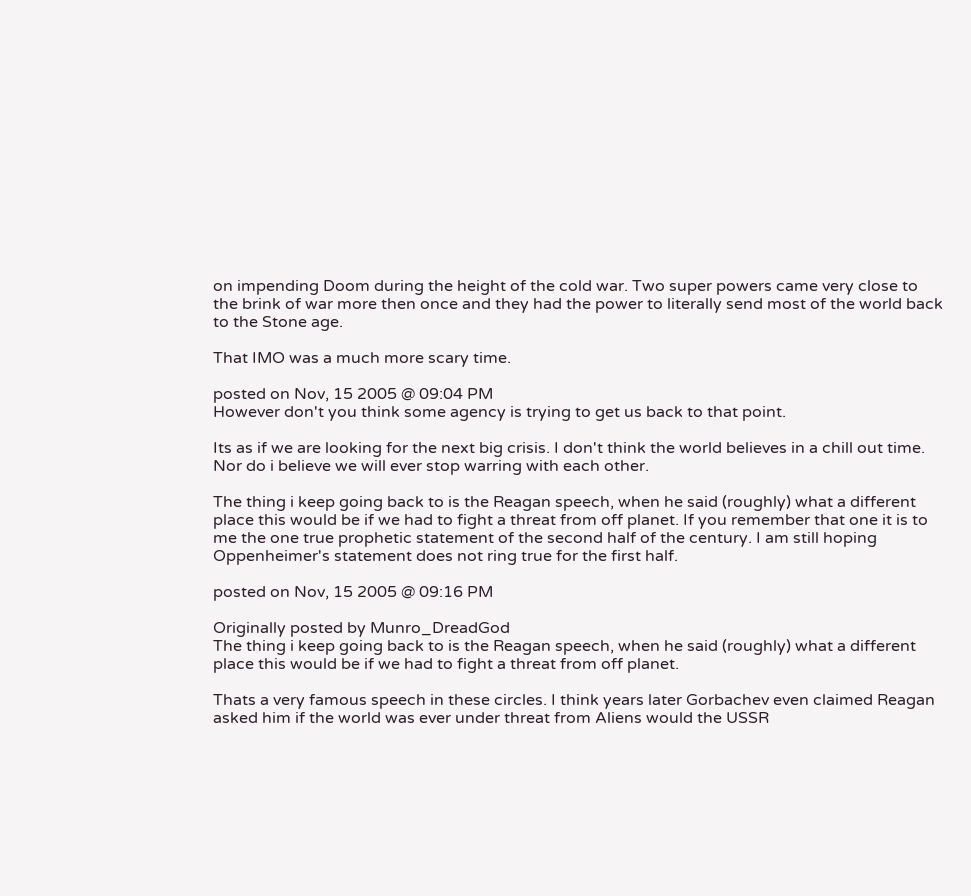on impending Doom during the height of the cold war. Two super powers came very close to the brink of war more then once and they had the power to literally send most of the world back to the Stone age.

That IMO was a much more scary time.

posted on Nov, 15 2005 @ 09:04 PM
However don't you think some agency is trying to get us back to that point.

Its as if we are looking for the next big crisis. I don't think the world believes in a chill out time. Nor do i believe we will ever stop warring with each other.

The thing i keep going back to is the Reagan speech, when he said (roughly) what a different place this would be if we had to fight a threat from off planet. If you remember that one it is to me the one true prophetic statement of the second half of the century. I am still hoping Oppenheimer's statement does not ring true for the first half.

posted on Nov, 15 2005 @ 09:16 PM

Originally posted by Munro_DreadGod
The thing i keep going back to is the Reagan speech, when he said (roughly) what a different place this would be if we had to fight a threat from off planet.

Thats a very famous speech in these circles. I think years later Gorbachev even claimed Reagan asked him if the world was ever under threat from Aliens would the USSR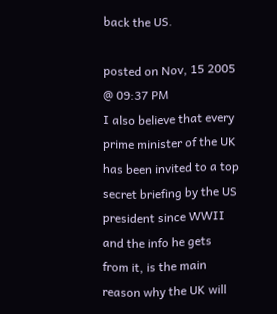back the US.

posted on Nov, 15 2005 @ 09:37 PM
I also believe that every prime minister of the UK has been invited to a top secret briefing by the US president since WWII and the info he gets from it, is the main reason why the UK will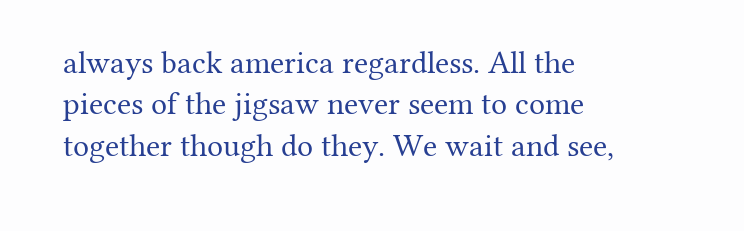always back america regardless. All the pieces of the jigsaw never seem to come together though do they. We wait and see,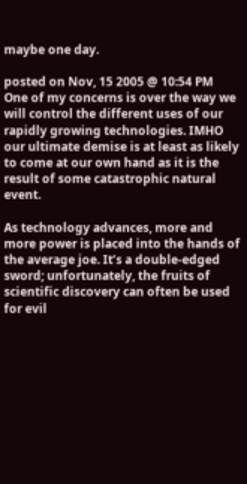maybe one day.

posted on Nov, 15 2005 @ 10:54 PM
One of my concerns is over the way we will control the different uses of our rapidly growing technologies. IMHO our ultimate demise is at least as likely to come at our own hand as it is the result of some catastrophic natural event.

As technology advances, more and more power is placed into the hands of the average joe. It’s a double-edged sword; unfortunately, the fruits of scientific discovery can often be used for evil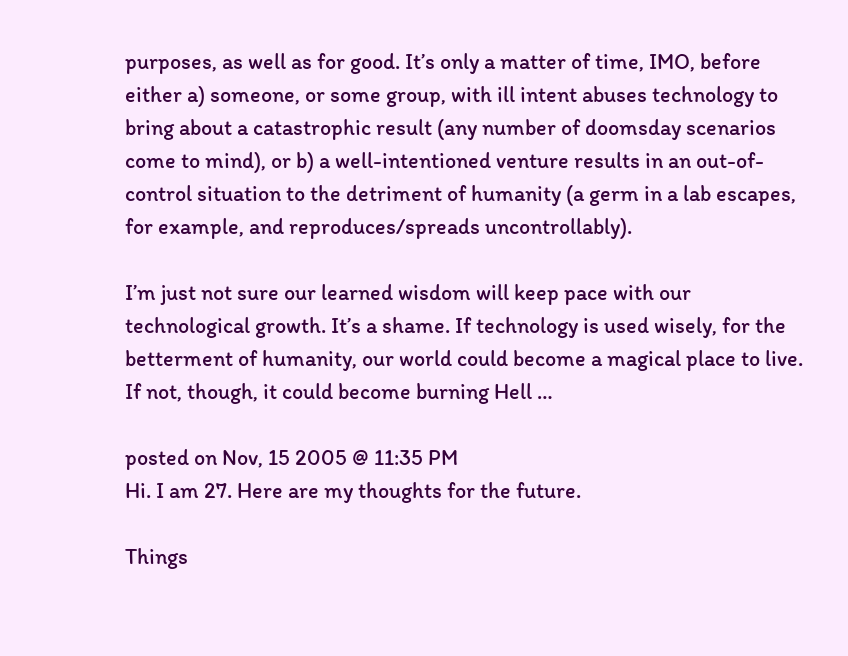purposes, as well as for good. It’s only a matter of time, IMO, before either a) someone, or some group, with ill intent abuses technology to bring about a catastrophic result (any number of doomsday scenarios come to mind), or b) a well-intentioned venture results in an out-of-control situation to the detriment of humanity (a germ in a lab escapes, for example, and reproduces/spreads uncontrollably).

I’m just not sure our learned wisdom will keep pace with our technological growth. It’s a shame. If technology is used wisely, for the betterment of humanity, our world could become a magical place to live. If not, though, it could become burning Hell …

posted on Nov, 15 2005 @ 11:35 PM
Hi. I am 27. Here are my thoughts for the future.

Things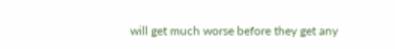will get much worse before they get any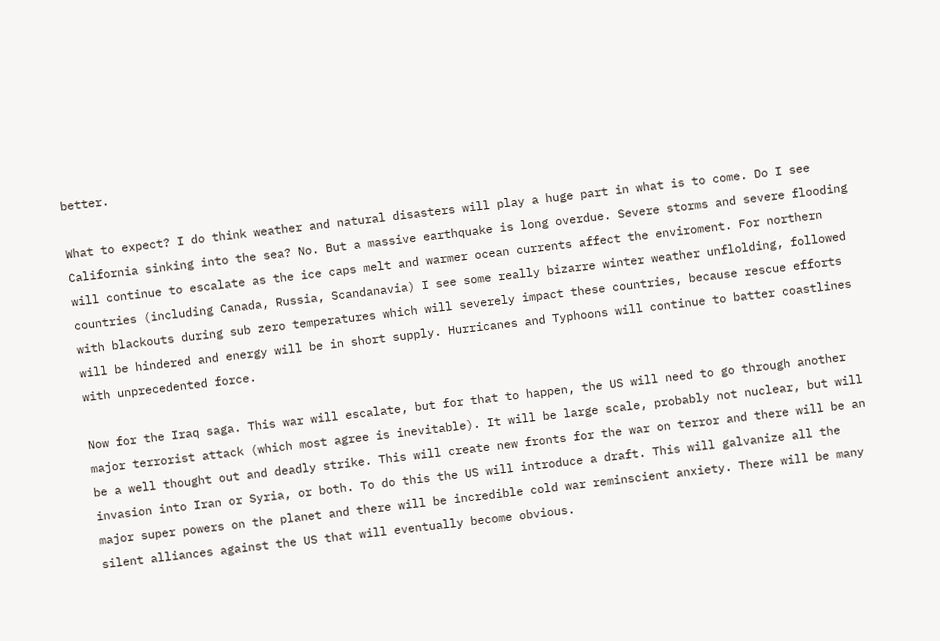better.

What to expect? I do think weather and natural disasters will play a huge part in what is to come. Do I see California sinking into the sea? No. But a massive earthquake is long overdue. Severe storms and severe flooding will continue to escalate as the ice caps melt and warmer ocean currents affect the enviroment. For northern countries (including Canada, Russia, Scandanavia) I see some really bizarre winter weather unflolding, followed with blackouts during sub zero temperatures which will severely impact these countries, because rescue efforts will be hindered and energy will be in short supply. Hurricanes and Typhoons will continue to batter coastlines with unprecedented force.

Now for the Iraq saga. This war will escalate, but for that to happen, the US will need to go through another major terrorist attack (which most agree is inevitable). It will be large scale, probably not nuclear, but will be a well thought out and deadly strike. This will create new fronts for the war on terror and there will be an invasion into Iran or Syria, or both. To do this the US will introduce a draft. This will galvanize all the major super powers on the planet and there will be incredible cold war reminscient anxiety. There will be many silent alliances against the US that will eventually become obvious.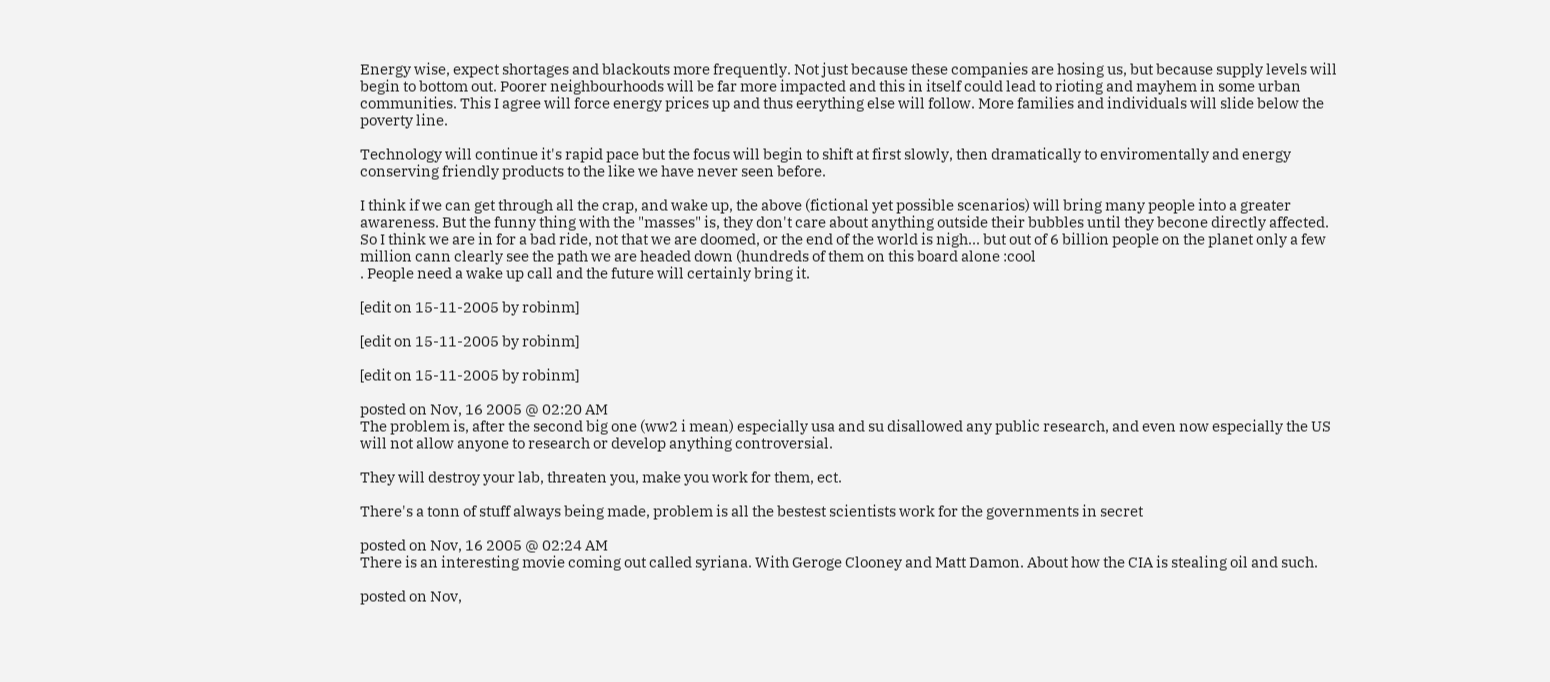Energy wise, expect shortages and blackouts more frequently. Not just because these companies are hosing us, but because supply levels will begin to bottom out. Poorer neighbourhoods will be far more impacted and this in itself could lead to rioting and mayhem in some urban communities. This I agree will force energy prices up and thus eerything else will follow. More families and individuals will slide below the poverty line.

Technology will continue it's rapid pace but the focus will begin to shift at first slowly, then dramatically to enviromentally and energy conserving friendly products to the like we have never seen before.

I think if we can get through all the crap, and wake up, the above (fictional yet possible scenarios) will bring many people into a greater awareness. But the funny thing with the "masses" is, they don't care about anything outside their bubbles until they becone directly affected. So I think we are in for a bad ride, not that we are doomed, or the end of the world is nigh... but out of 6 billion people on the planet only a few million cann clearly see the path we are headed down (hundreds of them on this board alone :cool
. People need a wake up call and the future will certainly bring it.

[edit on 15-11-2005 by robinm]

[edit on 15-11-2005 by robinm]

[edit on 15-11-2005 by robinm]

posted on Nov, 16 2005 @ 02:20 AM
The problem is, after the second big one (ww2 i mean) especially usa and su disallowed any public research, and even now especially the US will not allow anyone to research or develop anything controversial.

They will destroy your lab, threaten you, make you work for them, ect.

There's a tonn of stuff always being made, problem is all the bestest scientists work for the governments in secret

posted on Nov, 16 2005 @ 02:24 AM
There is an interesting movie coming out called syriana. With Geroge Clooney and Matt Damon. About how the CIA is stealing oil and such.

posted on Nov,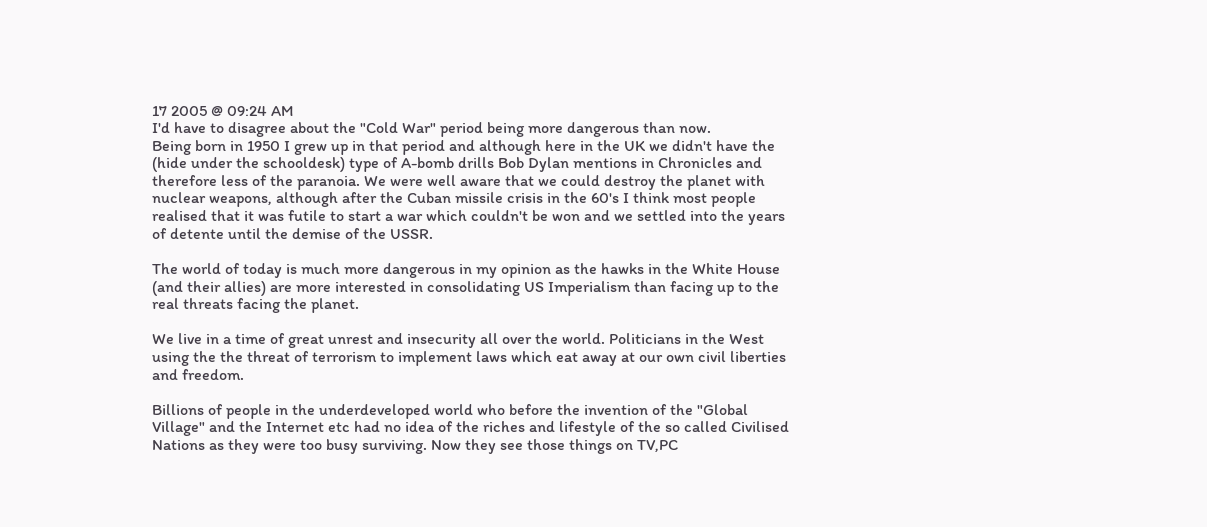17 2005 @ 09:24 AM
I'd have to disagree about the "Cold War" period being more dangerous than now.
Being born in 1950 I grew up in that period and although here in the UK we didn't have the (hide under the schooldesk) type of A-bomb drills Bob Dylan mentions in Chronicles and therefore less of the paranoia. We were well aware that we could destroy the planet with nuclear weapons, although after the Cuban missile crisis in the 60's I think most people realised that it was futile to start a war which couldn't be won and we settled into the years of detente until the demise of the USSR.

The world of today is much more dangerous in my opinion as the hawks in the White House (and their allies) are more interested in consolidating US Imperialism than facing up to the real threats facing the planet.

We live in a time of great unrest and insecurity all over the world. Politicians in the West using the the threat of terrorism to implement laws which eat away at our own civil liberties and freedom.

Billions of people in the underdeveloped world who before the invention of the "Global Village" and the Internet etc had no idea of the riches and lifestyle of the so called Civilised Nations as they were too busy surviving. Now they see those things on TV,PC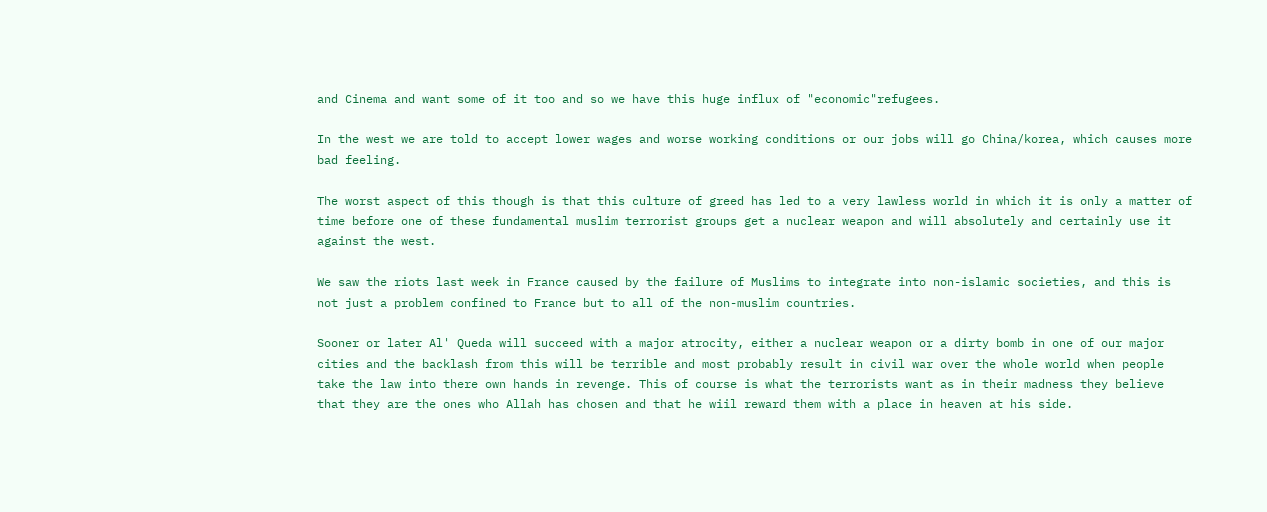and Cinema and want some of it too and so we have this huge influx of "economic"refugees.

In the west we are told to accept lower wages and worse working conditions or our jobs will go China/korea, which causes more bad feeling.

The worst aspect of this though is that this culture of greed has led to a very lawless world in which it is only a matter of time before one of these fundamental muslim terrorist groups get a nuclear weapon and will absolutely and certainly use it against the west.

We saw the riots last week in France caused by the failure of Muslims to integrate into non-islamic societies, and this is not just a problem confined to France but to all of the non-muslim countries.

Sooner or later Al' Queda will succeed with a major atrocity, either a nuclear weapon or a dirty bomb in one of our major cities and the backlash from this will be terrible and most probably result in civil war over the whole world when people take the law into there own hands in revenge. This of course is what the terrorists want as in their madness they believe that they are the ones who Allah has chosen and that he wiil reward them with a place in heaven at his side.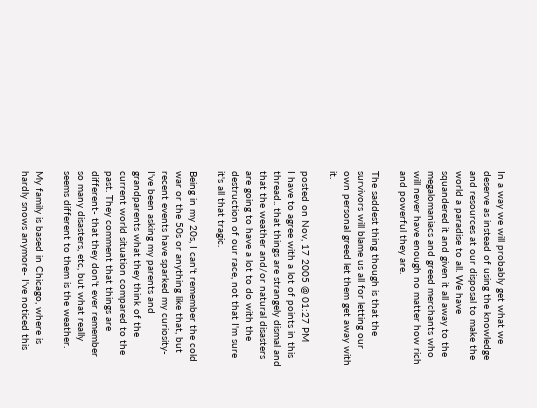In a way we will probably get what we deserve as instead of using the knowledge and resources at our disposal to make the world a paradise to all. We have squandered it and given it all away to the megalomaniacs and greed merchants who will never have enough no matter how rich and powerful they are.

The saddest thing though is that the survivors will blame us all for letting our own personal greed let them get away with it.

posted on Nov, 17 2005 @ 01:27 PM
I have to agree with a lot of points in this thread.. that things are strangely dismal and that the weather and/or natural disasters are going to have a lot to do with the destruction of our race, not that I'm sure it's all that tragic.

Being in my 20s, I can't remember the cold war or the 50s or anything like that, but recent events have sparked my curiosity- I've been asking my parents and grandparents what they think of the current world situation compared to the past. They comment that things are different- that they don't ever remember so many disasters, etc, but what really seems different to them is the weather.

My family is based in Chicago, where is hardly snows anymore- I've noticed this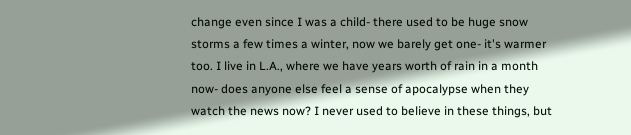change even since I was a child- there used to be huge snow storms a few times a winter, now we barely get one- it's warmer too. I live in L.A., where we have years worth of rain in a month now- does anyone else feel a sense of apocalypse when they watch the news now? I never used to believe in these things, but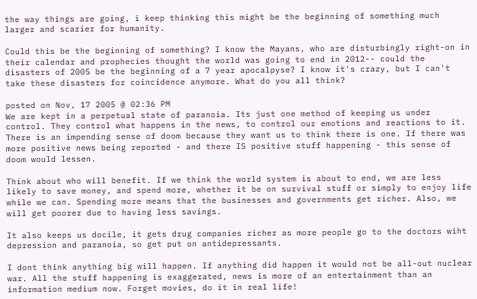the way things are going, i keep thinking this might be the beginning of something much larger and scarier for humanity.

Could this be the beginning of something? I know the Mayans, who are disturbingly right-on in their calendar and prophecies thought the world was going to end in 2012-- could the disasters of 2005 be the beginning of a 7 year apocalpyse? I know it's crazy, but I can't take these disasters for coincidence anymore. What do you all think?

posted on Nov, 17 2005 @ 02:36 PM
We are kept in a perpetual state of paranoia. Its just one method of keeping us under control. They control what happens in the news, to control our emotions and reactions to it. There is an impending sense of doom because they want us to think there is one. If there was more positive news being reported - and there IS positive stuff happening - this sense of doom would lessen.

Think about who will benefit. If we think the world system is about to end, we are less likely to save money, and spend more, whether it be on survival stuff or simply to enjoy life while we can. Spending more means that the businesses and governments get richer. Also, we will get poorer due to having less savings.

It also keeps us docile, it gets drug companies richer as more people go to the doctors wiht depression and paranoia, so get put on antidepressants.

I dont think anything big will happen. If anything did happen it would not be all-out nuclear war. All the stuff happening is exaggerated, news is more of an entertainment than an information medium now. Forget movies, do it in real life!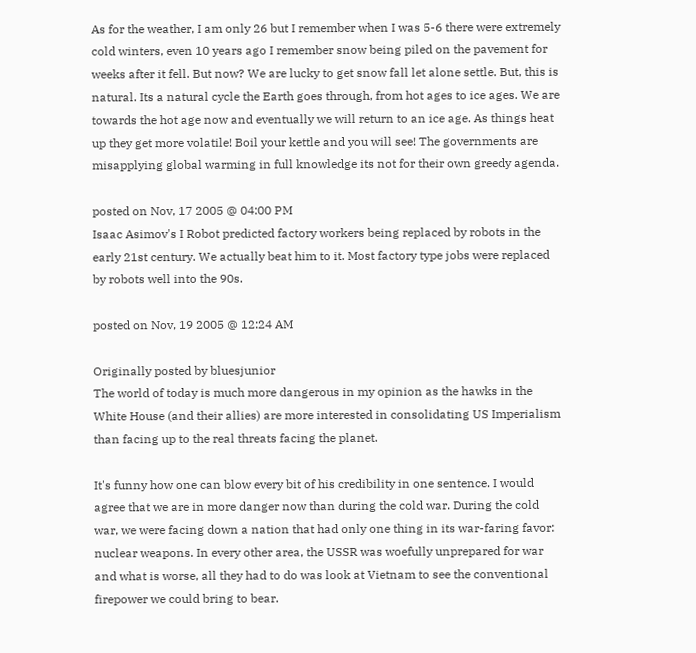As for the weather, I am only 26 but I remember when I was 5-6 there were extremely cold winters, even 10 years ago I remember snow being piled on the pavement for weeks after it fell. But now? We are lucky to get snow fall let alone settle. But, this is natural. Its a natural cycle the Earth goes through, from hot ages to ice ages. We are towards the hot age now and eventually we will return to an ice age. As things heat up they get more volatile! Boil your kettle and you will see! The governments are misapplying global warming in full knowledge its not for their own greedy agenda.

posted on Nov, 17 2005 @ 04:00 PM
Isaac Asimov's I Robot predicted factory workers being replaced by robots in the early 21st century. We actually beat him to it. Most factory type jobs were replaced by robots well into the 90s.

posted on Nov, 19 2005 @ 12:24 AM

Originally posted by bluesjunior
The world of today is much more dangerous in my opinion as the hawks in the White House (and their allies) are more interested in consolidating US Imperialism than facing up to the real threats facing the planet.

It's funny how one can blow every bit of his credibility in one sentence. I would agree that we are in more danger now than during the cold war. During the cold war, we were facing down a nation that had only one thing in its war-faring favor: nuclear weapons. In every other area, the USSR was woefully unprepared for war and what is worse, all they had to do was look at Vietnam to see the conventional firepower we could bring to bear.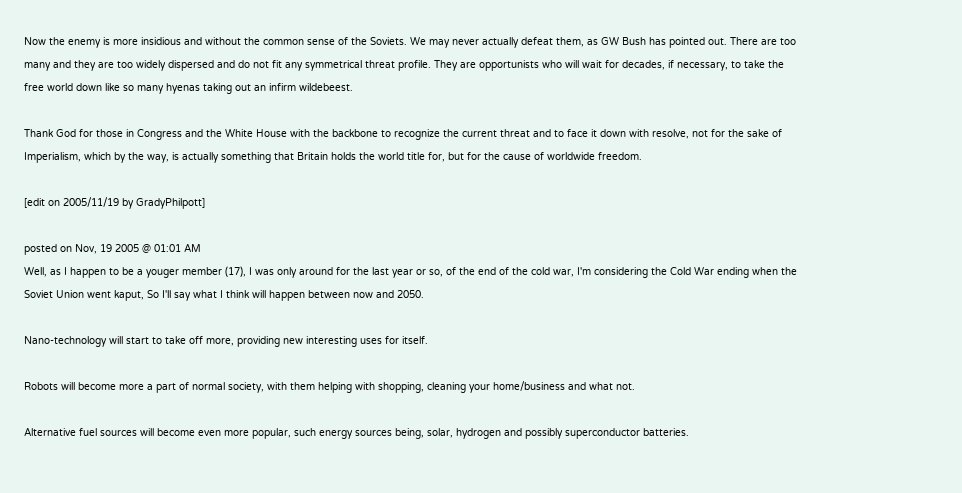Now the enemy is more insidious and without the common sense of the Soviets. We may never actually defeat them, as GW Bush has pointed out. There are too many and they are too widely dispersed and do not fit any symmetrical threat profile. They are opportunists who will wait for decades, if necessary, to take the free world down like so many hyenas taking out an infirm wildebeest.

Thank God for those in Congress and the White House with the backbone to recognize the current threat and to face it down with resolve, not for the sake of Imperialism, which by the way, is actually something that Britain holds the world title for, but for the cause of worldwide freedom.

[edit on 2005/11/19 by GradyPhilpott]

posted on Nov, 19 2005 @ 01:01 AM
Well, as I happen to be a youger member (17), I was only around for the last year or so, of the end of the cold war, I'm considering the Cold War ending when the Soviet Union went kaput, So I'll say what I think will happen between now and 2050.

Nano-technology will start to take off more, providing new interesting uses for itself.

Robots will become more a part of normal society, with them helping with shopping, cleaning your home/business and what not.

Alternative fuel sources will become even more popular, such energy sources being, solar, hydrogen and possibly superconductor batteries.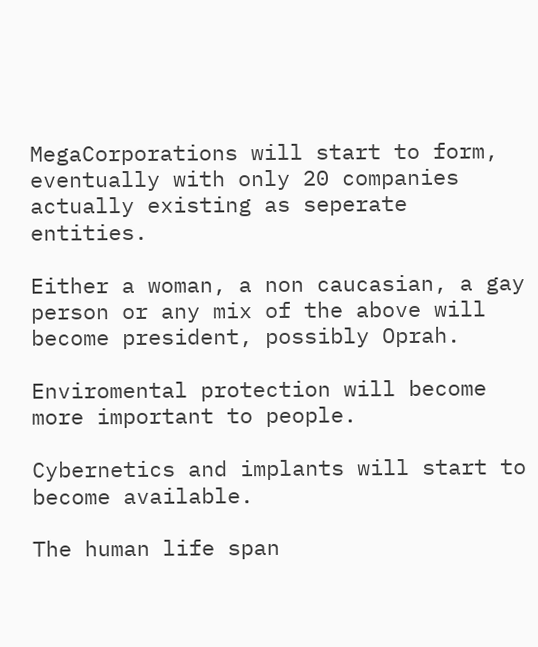MegaCorporations will start to form, eventually with only 20 companies actually existing as seperate entities.

Either a woman, a non caucasian, a gay person or any mix of the above will become president, possibly Oprah.

Enviromental protection will become more important to people.

Cybernetics and implants will start to become available.

The human life span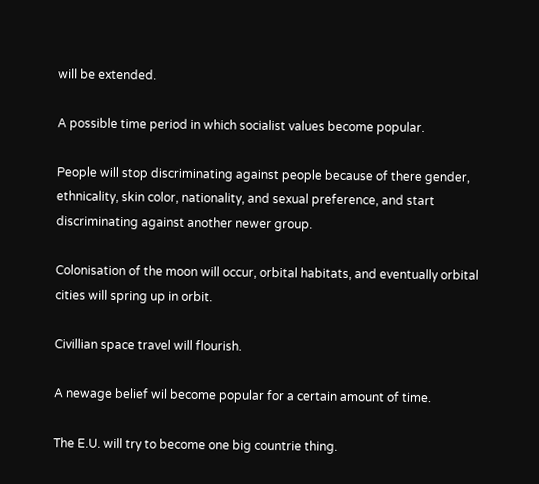will be extended.

A possible time period in which socialist values become popular.

People will stop discriminating against people because of there gender, ethnicality, skin color, nationality, and sexual preference, and start discriminating against another newer group.

Colonisation of the moon will occur, orbital habitats, and eventually orbital cities will spring up in orbit.

Civillian space travel will flourish.

A newage belief wil become popular for a certain amount of time.

The E.U. will try to become one big countrie thing.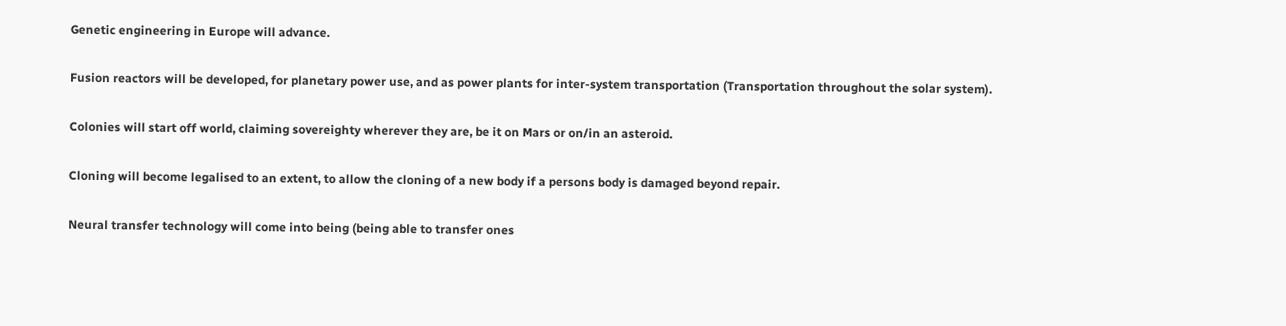Genetic engineering in Europe will advance.

Fusion reactors will be developed, for planetary power use, and as power plants for inter-system transportation (Transportation throughout the solar system).

Colonies will start off world, claiming sovereighty wherever they are, be it on Mars or on/in an asteroid.

Cloning will become legalised to an extent, to allow the cloning of a new body if a persons body is damaged beyond repair.

Neural transfer technology will come into being (being able to transfer ones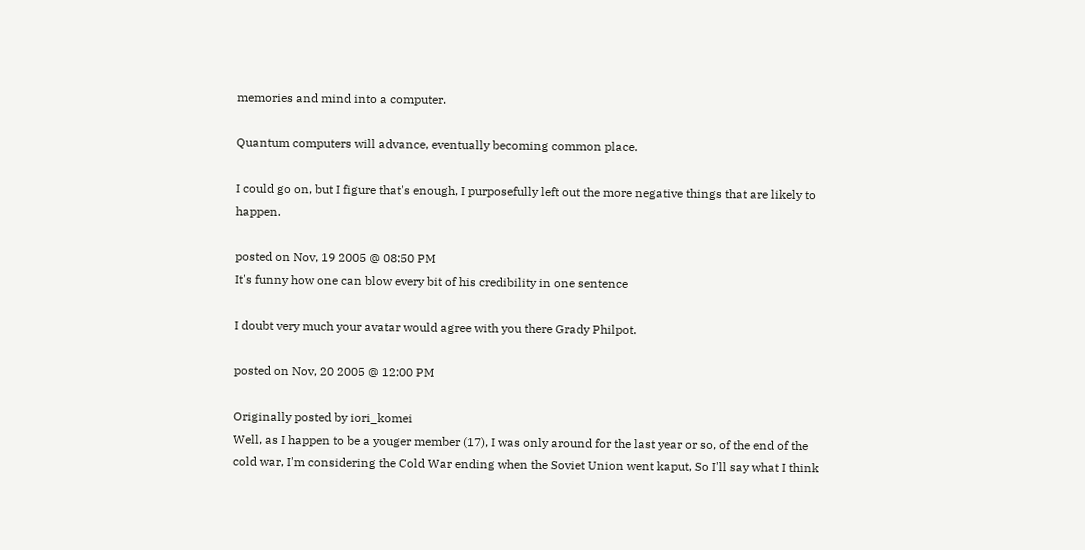memories and mind into a computer.

Quantum computers will advance, eventually becoming common place.

I could go on, but I figure that's enough, I purposefully left out the more negative things that are likely to happen.

posted on Nov, 19 2005 @ 08:50 PM
It's funny how one can blow every bit of his credibility in one sentence

I doubt very much your avatar would agree with you there Grady Philpot.

posted on Nov, 20 2005 @ 12:00 PM

Originally posted by iori_komei
Well, as I happen to be a youger member (17), I was only around for the last year or so, of the end of the cold war, I'm considering the Cold War ending when the Soviet Union went kaput, So I'll say what I think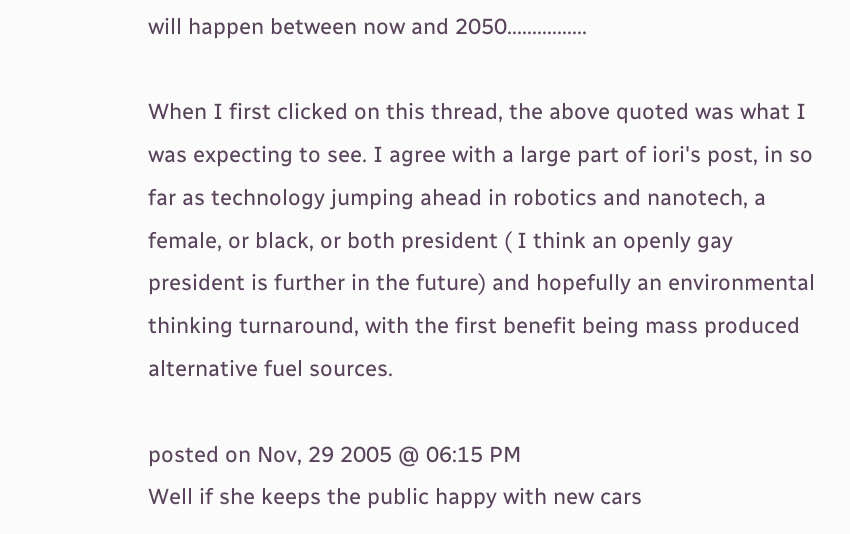will happen between now and 2050................

When I first clicked on this thread, the above quoted was what I was expecting to see. I agree with a large part of iori's post, in so far as technology jumping ahead in robotics and nanotech, a female, or black, or both president ( I think an openly gay president is further in the future) and hopefully an environmental thinking turnaround, with the first benefit being mass produced alternative fuel sources.

posted on Nov, 29 2005 @ 06:15 PM
Well if she keeps the public happy with new cars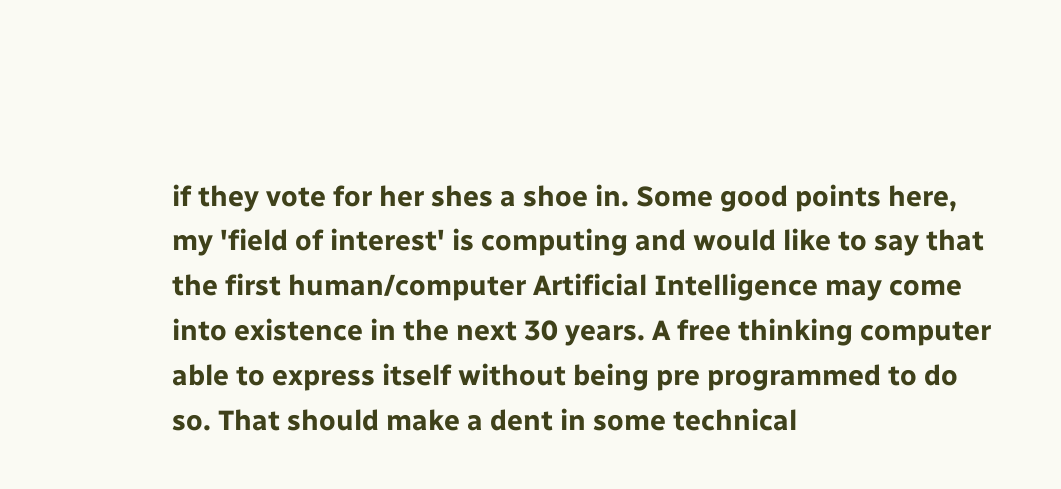if they vote for her shes a shoe in. Some good points here, my 'field of interest' is computing and would like to say that the first human/computer Artificial Intelligence may come into existence in the next 30 years. A free thinking computer able to express itself without being pre programmed to do so. That should make a dent in some technical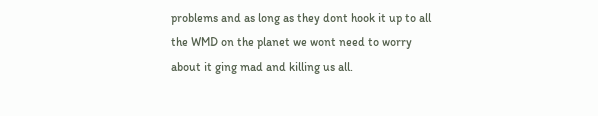problems and as long as they dont hook it up to all the WMD on the planet we wont need to worry about it ging mad and killing us all.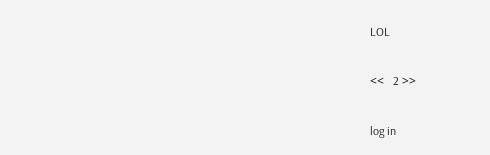LOL

<<   2 >>

log in